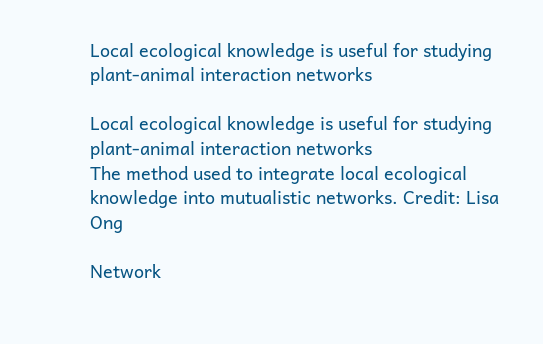Local ecological knowledge is useful for studying plant-animal interaction networks

Local ecological knowledge is useful for studying plant-animal interaction networks
The method used to integrate local ecological knowledge into mutualistic networks. Credit: Lisa Ong

Network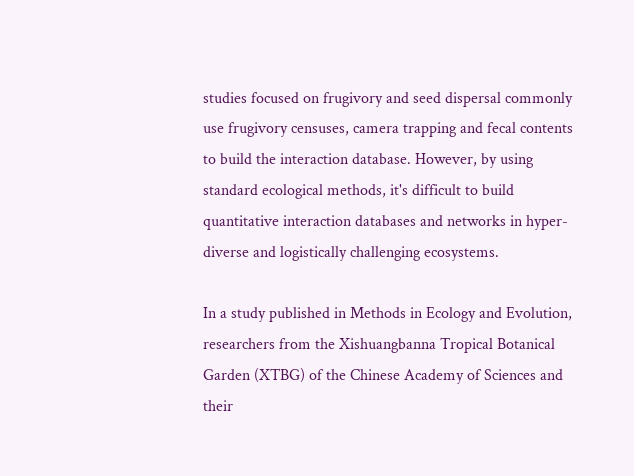studies focused on frugivory and seed dispersal commonly use frugivory censuses, camera trapping and fecal contents to build the interaction database. However, by using standard ecological methods, it's difficult to build quantitative interaction databases and networks in hyper-diverse and logistically challenging ecosystems.

In a study published in Methods in Ecology and Evolution, researchers from the Xishuangbanna Tropical Botanical Garden (XTBG) of the Chinese Academy of Sciences and their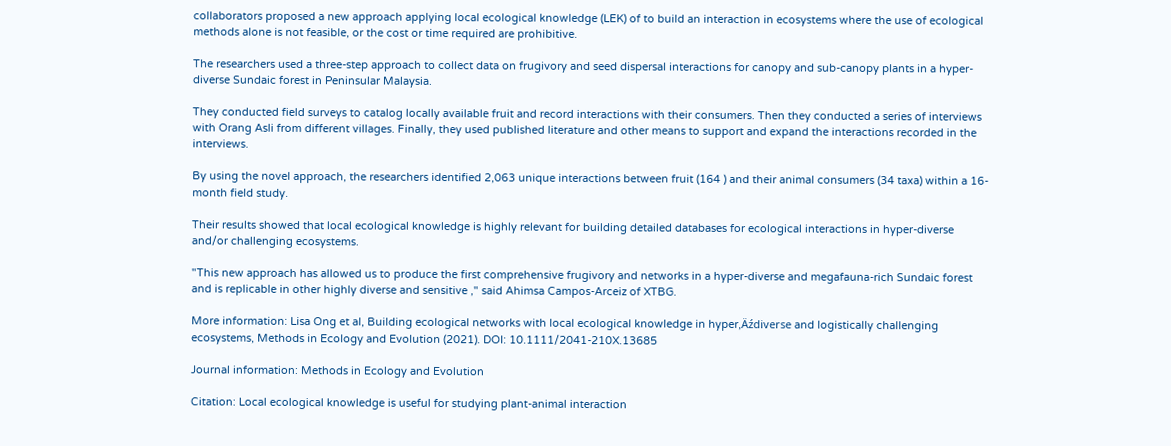collaborators proposed a new approach applying local ecological knowledge (LEK) of to build an interaction in ecosystems where the use of ecological methods alone is not feasible, or the cost or time required are prohibitive.

The researchers used a three-step approach to collect data on frugivory and seed dispersal interactions for canopy and sub-canopy plants in a hyper-diverse Sundaic forest in Peninsular Malaysia.

They conducted field surveys to catalog locally available fruit and record interactions with their consumers. Then they conducted a series of interviews with Orang Asli from different villages. Finally, they used published literature and other means to support and expand the interactions recorded in the interviews.

By using the novel approach, the researchers identified 2,063 unique interactions between fruit (164 ) and their animal consumers (34 taxa) within a 16-month field study.

Their results showed that local ecological knowledge is highly relevant for building detailed databases for ecological interactions in hyper-diverse and/or challenging ecosystems.

"This new approach has allowed us to produce the first comprehensive frugivory and networks in a hyper-diverse and megafauna-rich Sundaic forest and is replicable in other highly diverse and sensitive ," said Ahimsa Campos-Arceiz of XTBG.

More information: Lisa Ong et al, Building ecological networks with local ecological knowledge in hyper‚Äźdiverse and logistically challenging ecosystems, Methods in Ecology and Evolution (2021). DOI: 10.1111/2041-210X.13685

Journal information: Methods in Ecology and Evolution

Citation: Local ecological knowledge is useful for studying plant-animal interaction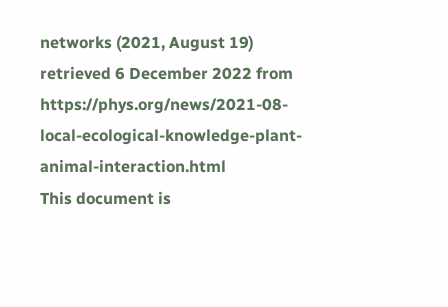networks (2021, August 19) retrieved 6 December 2022 from https://phys.org/news/2021-08-local-ecological-knowledge-plant-animal-interaction.html
This document is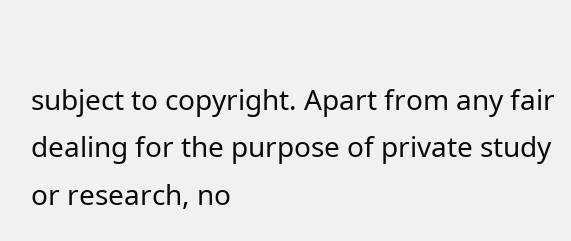subject to copyright. Apart from any fair dealing for the purpose of private study or research, no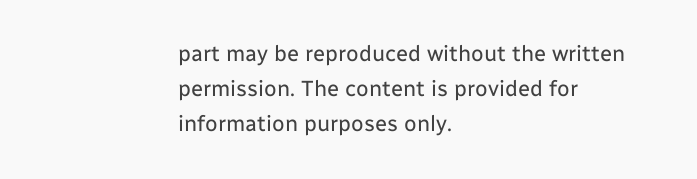part may be reproduced without the written permission. The content is provided for information purposes only.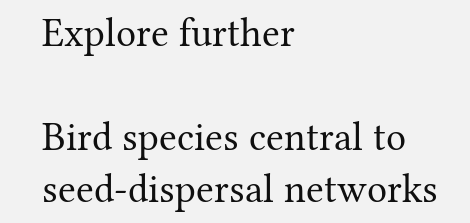Explore further

Bird species central to seed-dispersal networks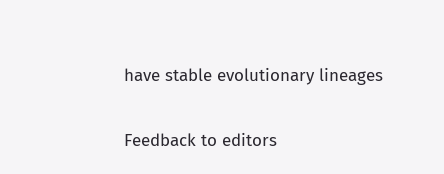have stable evolutionary lineages


Feedback to editors